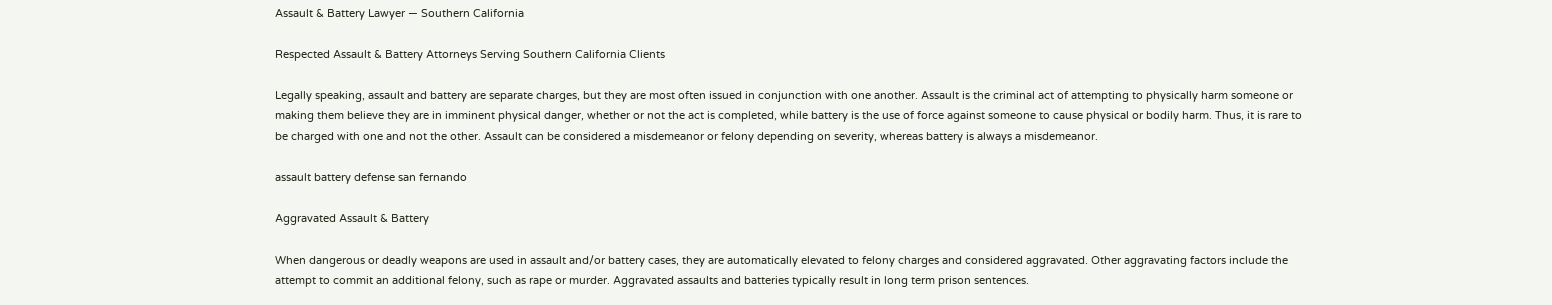Assault & Battery Lawyer — Southern California

Respected Assault & Battery Attorneys Serving Southern California Clients

Legally speaking, assault and battery are separate charges, but they are most often issued in conjunction with one another. Assault is the criminal act of attempting to physically harm someone or making them believe they are in imminent physical danger, whether or not the act is completed, while battery is the use of force against someone to cause physical or bodily harm. Thus, it is rare to be charged with one and not the other. Assault can be considered a misdemeanor or felony depending on severity, whereas battery is always a misdemeanor.

assault battery defense san fernando

Aggravated Assault & Battery

When dangerous or deadly weapons are used in assault and/or battery cases, they are automatically elevated to felony charges and considered aggravated. Other aggravating factors include the attempt to commit an additional felony, such as rape or murder. Aggravated assaults and batteries typically result in long term prison sentences.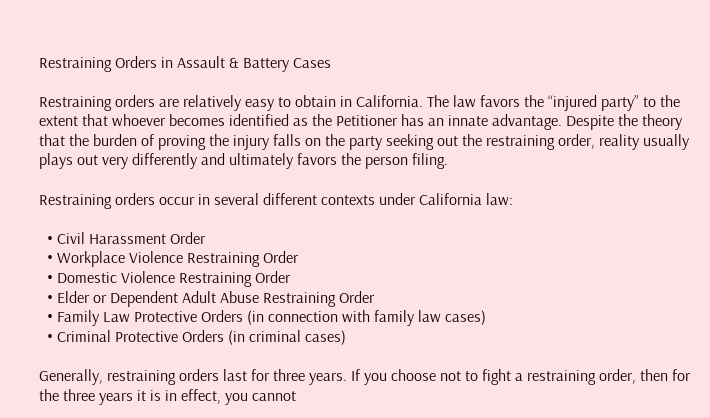Restraining Orders in Assault & Battery Cases

Restraining orders are relatively easy to obtain in California. The law favors the “injured party” to the extent that whoever becomes identified as the Petitioner has an innate advantage. Despite the theory that the burden of proving the injury falls on the party seeking out the restraining order, reality usually plays out very differently and ultimately favors the person filing.

Restraining orders occur in several different contexts under California law:

  • Civil Harassment Order
  • Workplace Violence Restraining Order
  • Domestic Violence Restraining Order
  • Elder or Dependent Adult Abuse Restraining Order
  • Family Law Protective Orders (in connection with family law cases)
  • Criminal Protective Orders (in criminal cases)

Generally, restraining orders last for three years. If you choose not to fight a restraining order, then for the three years it is in effect, you cannot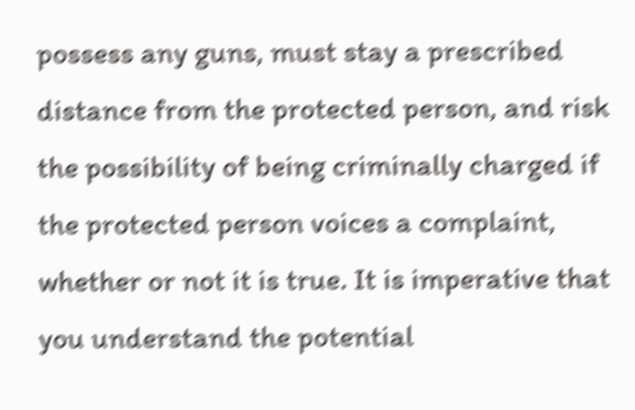possess any guns, must stay a prescribed distance from the protected person, and risk the possibility of being criminally charged if the protected person voices a complaint, whether or not it is true. It is imperative that you understand the potential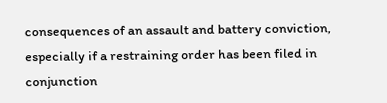consequences of an assault and battery conviction, especially if a restraining order has been filed in conjunction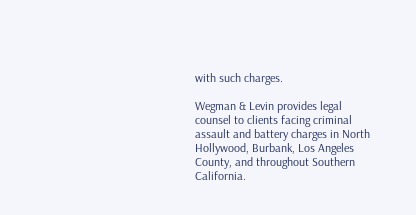with such charges.

Wegman & Levin provides legal counsel to clients facing criminal assault and battery charges in North Hollywood, Burbank, Los Angeles County, and throughout Southern California.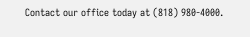Contact our office today at (818) 980-4000.